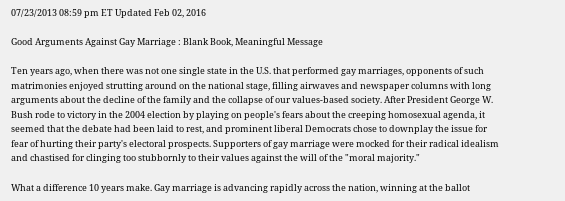07/23/2013 08:59 pm ET Updated Feb 02, 2016

Good Arguments Against Gay Marriage : Blank Book, Meaningful Message

Ten years ago, when there was not one single state in the U.S. that performed gay marriages, opponents of such matrimonies enjoyed strutting around on the national stage, filling airwaves and newspaper columns with long arguments about the decline of the family and the collapse of our values-based society. After President George W. Bush rode to victory in the 2004 election by playing on people's fears about the creeping homosexual agenda, it seemed that the debate had been laid to rest, and prominent liberal Democrats chose to downplay the issue for fear of hurting their party's electoral prospects. Supporters of gay marriage were mocked for their radical idealism and chastised for clinging too stubbornly to their values against the will of the "moral majority."

What a difference 10 years make. Gay marriage is advancing rapidly across the nation, winning at the ballot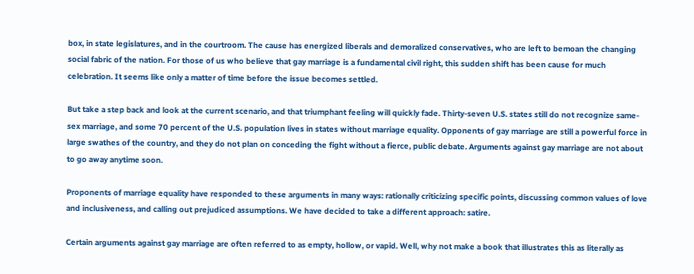box, in state legislatures, and in the courtroom. The cause has energized liberals and demoralized conservatives, who are left to bemoan the changing social fabric of the nation. For those of us who believe that gay marriage is a fundamental civil right, this sudden shift has been cause for much celebration. It seems like only a matter of time before the issue becomes settled.

But take a step back and look at the current scenario, and that triumphant feeling will quickly fade. Thirty-seven U.S. states still do not recognize same-sex marriage, and some 70 percent of the U.S. population lives in states without marriage equality. Opponents of gay marriage are still a powerful force in large swathes of the country, and they do not plan on conceding the fight without a fierce, public debate. Arguments against gay marriage are not about to go away anytime soon.

Proponents of marriage equality have responded to these arguments in many ways: rationally criticizing specific points, discussing common values of love and inclusiveness, and calling out prejudiced assumptions. We have decided to take a different approach: satire.

Certain arguments against gay marriage are often referred to as empty, hollow, or vapid. Well, why not make a book that illustrates this as literally as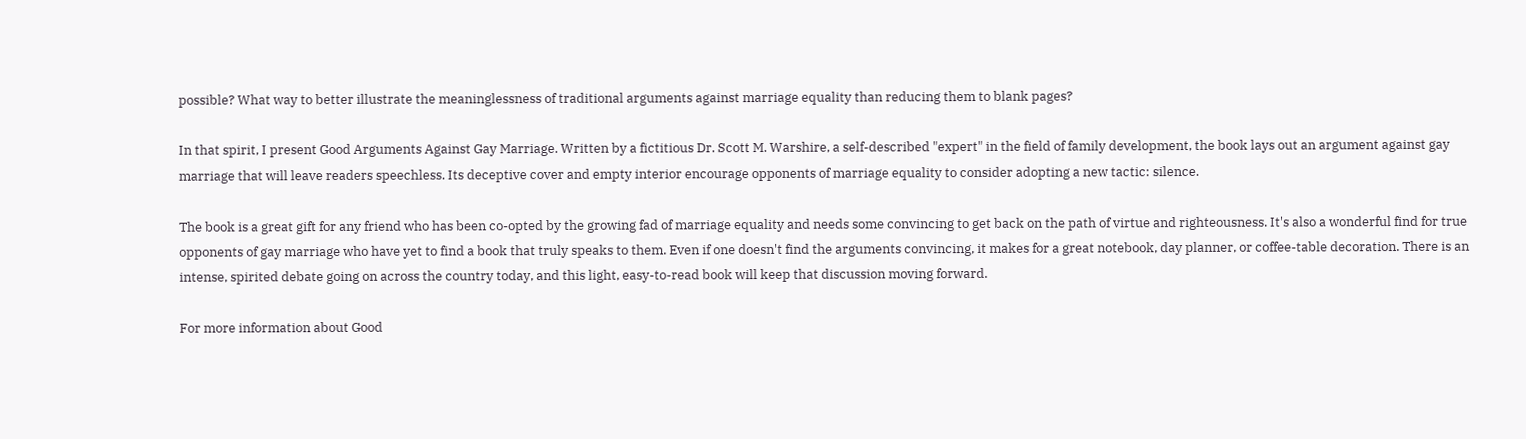possible? What way to better illustrate the meaninglessness of traditional arguments against marriage equality than reducing them to blank pages?

In that spirit, I present Good Arguments Against Gay Marriage. Written by a fictitious Dr. Scott M. Warshire, a self-described "expert" in the field of family development, the book lays out an argument against gay marriage that will leave readers speechless. Its deceptive cover and empty interior encourage opponents of marriage equality to consider adopting a new tactic: silence.

The book is a great gift for any friend who has been co-opted by the growing fad of marriage equality and needs some convincing to get back on the path of virtue and righteousness. It's also a wonderful find for true opponents of gay marriage who have yet to find a book that truly speaks to them. Even if one doesn't find the arguments convincing, it makes for a great notebook, day planner, or coffee-table decoration. There is an intense, spirited debate going on across the country today, and this light, easy-to-read book will keep that discussion moving forward.

For more information about Good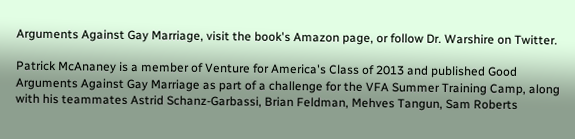Arguments Against Gay Marriage, visit the book's Amazon page, or follow Dr. Warshire on Twitter.

Patrick McAnaney is a member of Venture for America's Class of 2013 and published Good Arguments Against Gay Marriage as part of a challenge for the VFA Summer Training Camp, along with his teammates Astrid Schanz-Garbassi, Brian Feldman, Mehves Tangun, Sam Roberts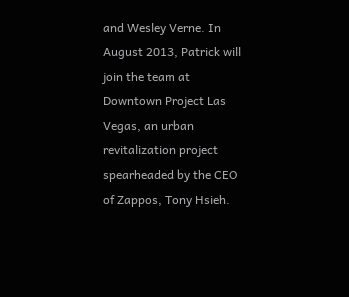and Wesley Verne. In August 2013, Patrick will join the team at Downtown Project Las Vegas, an urban revitalization project spearheaded by the CEO of Zappos, Tony Hsieh.